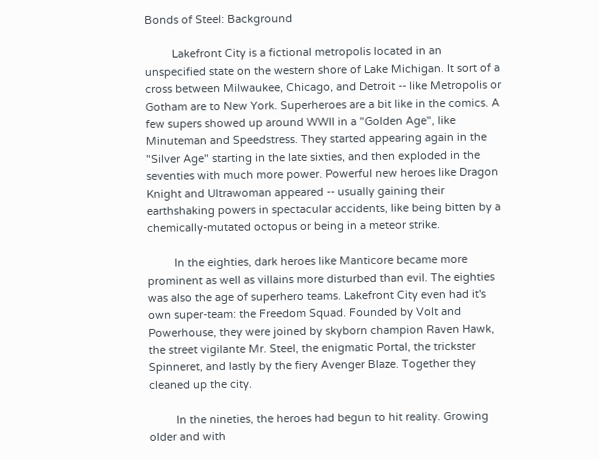Bonds of Steel: Background

         Lakefront City is a fictional metropolis located in an unspecified state on the western shore of Lake Michigan. It sort of a cross between Milwaukee, Chicago, and Detroit -- like Metropolis or Gotham are to New York. Superheroes are a bit like in the comics. A few supers showed up around WWII in a "Golden Age", like Minuteman and Speedstress. They started appearing again in the "Silver Age" starting in the late sixties, and then exploded in the seventies with much more power. Powerful new heroes like Dragon Knight and Ultrawoman appeared -- usually gaining their earthshaking powers in spectacular accidents, like being bitten by a chemically-mutated octopus or being in a meteor strike.

         In the eighties, dark heroes like Manticore became more prominent as well as villains more disturbed than evil. The eighties was also the age of superhero teams. Lakefront City even had it's own super-team: the Freedom Squad. Founded by Volt and Powerhouse, they were joined by skyborn champion Raven Hawk, the street vigilante Mr. Steel, the enigmatic Portal, the trickster Spinneret, and lastly by the fiery Avenger Blaze. Together they cleaned up the city.

         In the nineties, the heroes had begun to hit reality. Growing older and with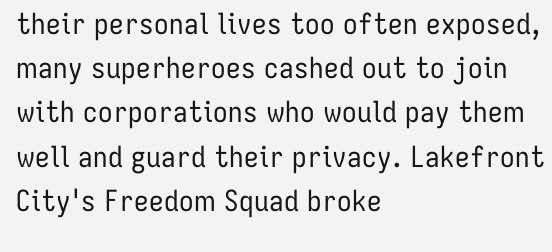their personal lives too often exposed, many superheroes cashed out to join with corporations who would pay them well and guard their privacy. Lakefront City's Freedom Squad broke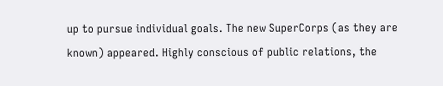up to pursue individual goals. The new SuperCorps (as they are known) appeared. Highly conscious of public relations, the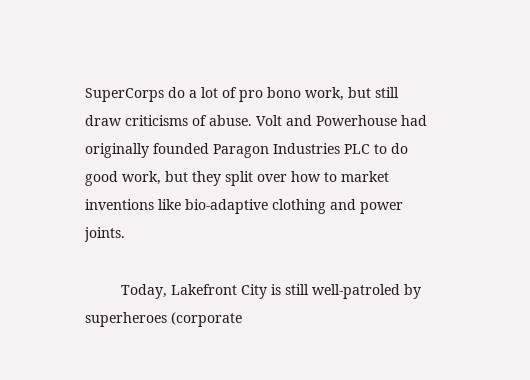SuperCorps do a lot of pro bono work, but still draw criticisms of abuse. Volt and Powerhouse had originally founded Paragon Industries PLC to do good work, but they split over how to market inventions like bio-adaptive clothing and power joints.

         Today, Lakefront City is still well-patroled by superheroes (corporate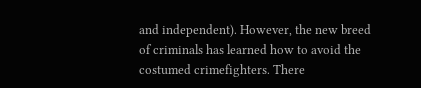and independent). However, the new breed of criminals has learned how to avoid the costumed crimefighters. There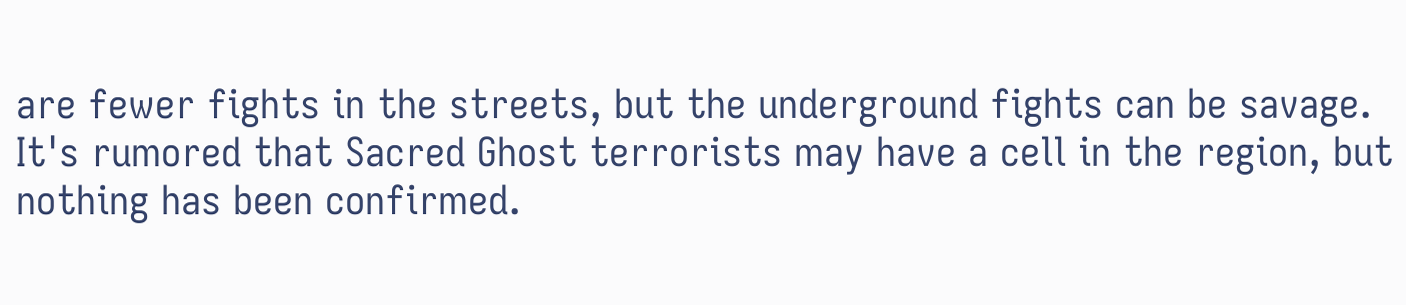are fewer fights in the streets, but the underground fights can be savage. It's rumored that Sacred Ghost terrorists may have a cell in the region, but nothing has been confirmed.